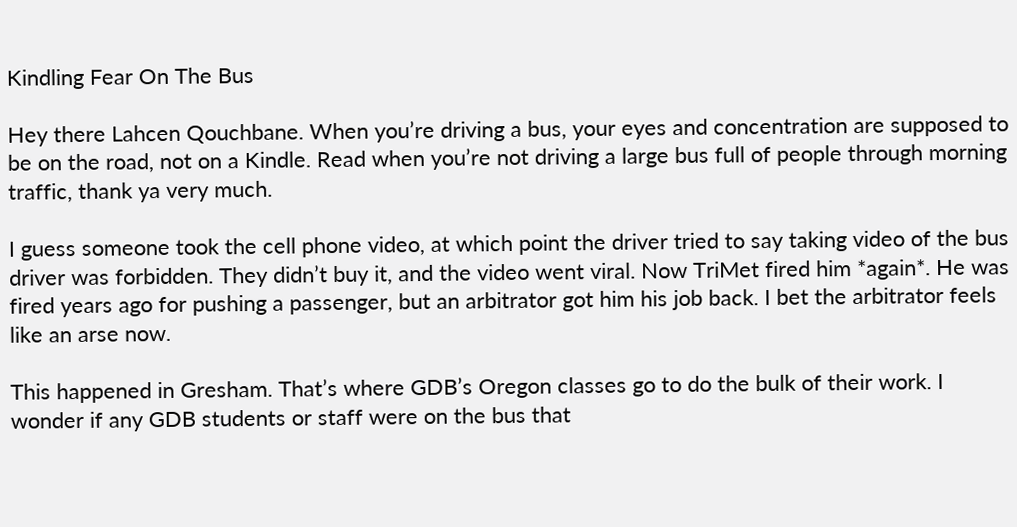Kindling Fear On The Bus

Hey there Lahcen Qouchbane. When you’re driving a bus, your eyes and concentration are supposed to be on the road, not on a Kindle. Read when you’re not driving a large bus full of people through morning traffic, thank ya very much.

I guess someone took the cell phone video, at which point the driver tried to say taking video of the bus driver was forbidden. They didn’t buy it, and the video went viral. Now TriMet fired him *again*. He was fired years ago for pushing a passenger, but an arbitrator got him his job back. I bet the arbitrator feels like an arse now.

This happened in Gresham. That’s where GDB’s Oregon classes go to do the bulk of their work. I wonder if any GDB students or staff were on the bus that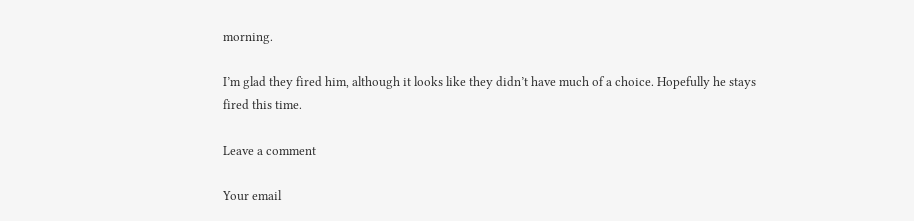morning.

I’m glad they fired him, although it looks like they didn’t have much of a choice. Hopefully he stays fired this time.

Leave a comment

Your email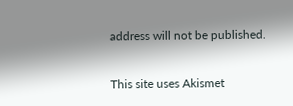address will not be published.

This site uses Akismet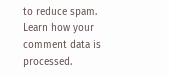to reduce spam. Learn how your comment data is processed.